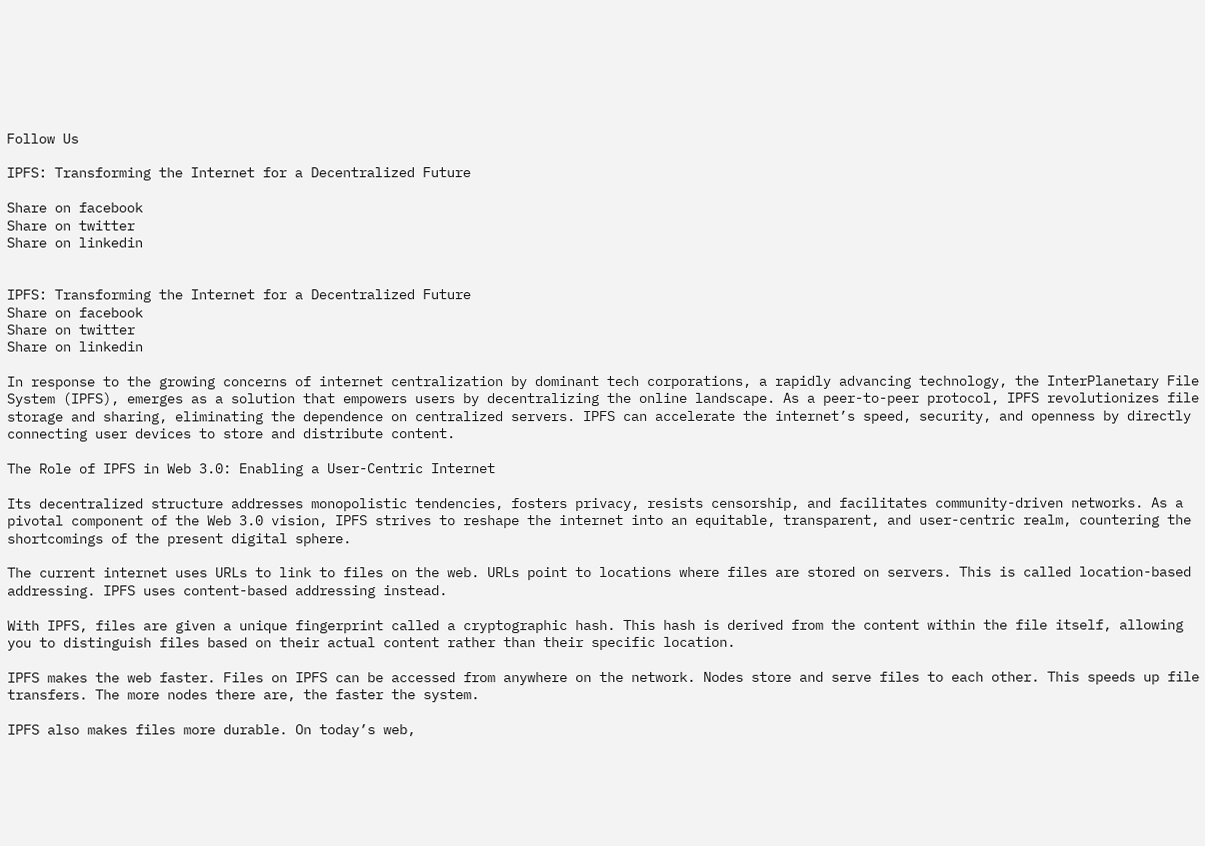Follow Us

IPFS: Transforming the Internet for a Decentralized Future

Share on facebook
Share on twitter
Share on linkedin


IPFS: Transforming the Internet for a Decentralized Future
Share on facebook
Share on twitter
Share on linkedin

In response to the growing concerns of internet centralization by dominant tech corporations, a rapidly advancing technology, the InterPlanetary File System (IPFS), emerges as a solution that empowers users by decentralizing the online landscape. As a peer-to-peer protocol, IPFS revolutionizes file storage and sharing, eliminating the dependence on centralized servers. IPFS can accelerate the internet’s speed, security, and openness by directly connecting user devices to store and distribute content.

The Role of IPFS in Web 3.0: Enabling a User-Centric Internet

Its decentralized structure addresses monopolistic tendencies, fosters privacy, resists censorship, and facilitates community-driven networks. As a pivotal component of the Web 3.0 vision, IPFS strives to reshape the internet into an equitable, transparent, and user-centric realm, countering the shortcomings of the present digital sphere.

The current internet uses URLs to link to files on the web. URLs point to locations where files are stored on servers. This is called location-based addressing. IPFS uses content-based addressing instead.

With IPFS, files are given a unique fingerprint called a cryptographic hash. This hash is derived from the content within the file itself, allowing you to distinguish files based on their actual content rather than their specific location.

IPFS makes the web faster. Files on IPFS can be accessed from anywhere on the network. Nodes store and serve files to each other. This speeds up file transfers. The more nodes there are, the faster the system.

IPFS also makes files more durable. On today’s web,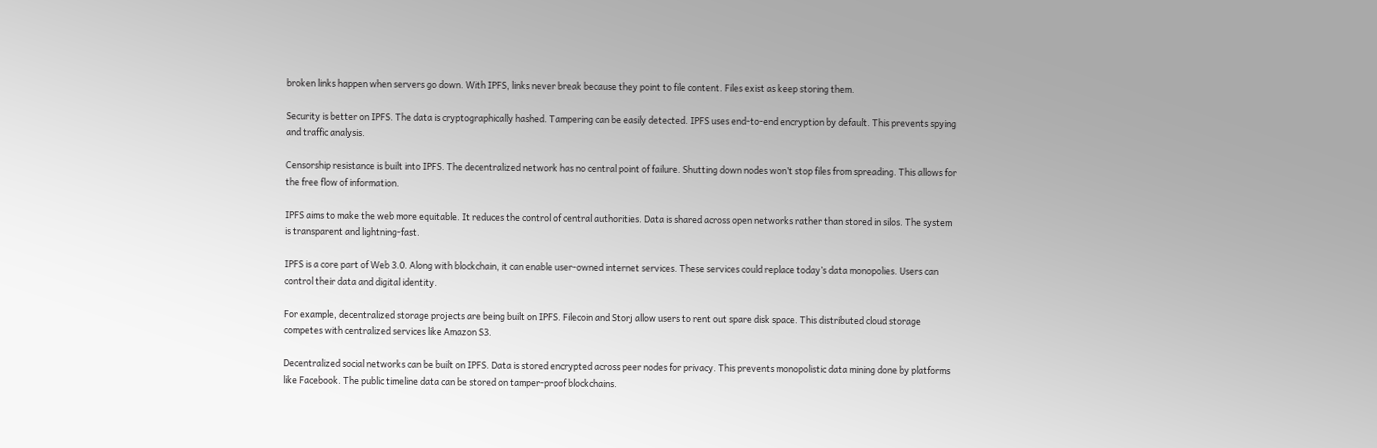broken links happen when servers go down. With IPFS, links never break because they point to file content. Files exist as keep storing them.

Security is better on IPFS. The data is cryptographically hashed. Tampering can be easily detected. IPFS uses end-to-end encryption by default. This prevents spying and traffic analysis.

Censorship resistance is built into IPFS. The decentralized network has no central point of failure. Shutting down nodes won’t stop files from spreading. This allows for the free flow of information.

IPFS aims to make the web more equitable. It reduces the control of central authorities. Data is shared across open networks rather than stored in silos. The system is transparent and lightning-fast.

IPFS is a core part of Web 3.0. Along with blockchain, it can enable user-owned internet services. These services could replace today’s data monopolies. Users can control their data and digital identity.

For example, decentralized storage projects are being built on IPFS. Filecoin and Storj allow users to rent out spare disk space. This distributed cloud storage competes with centralized services like Amazon S3.

Decentralized social networks can be built on IPFS. Data is stored encrypted across peer nodes for privacy. This prevents monopolistic data mining done by platforms like Facebook. The public timeline data can be stored on tamper-proof blockchains.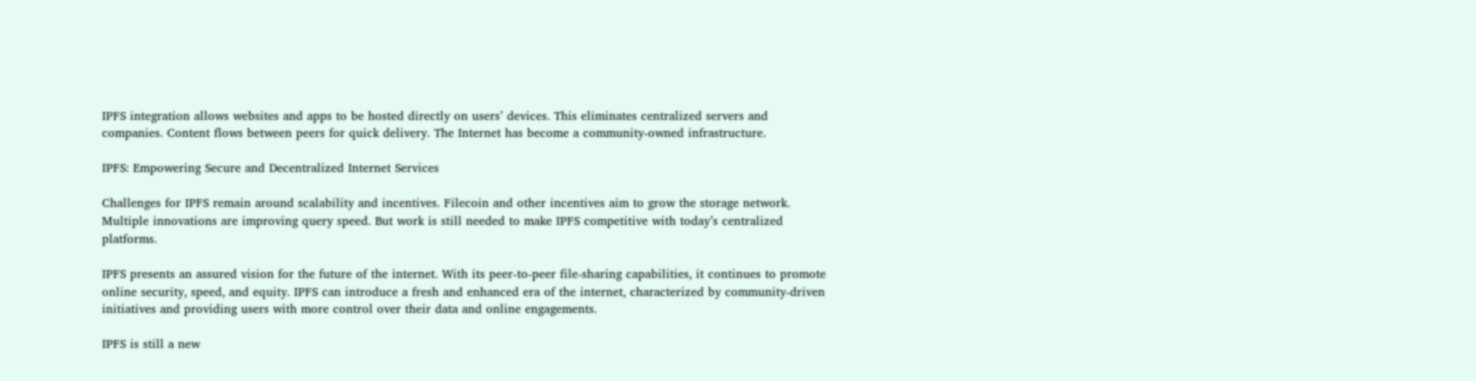IPFS integration allows websites and apps to be hosted directly on users’ devices. This eliminates centralized servers and companies. Content flows between peers for quick delivery. The Internet has become a community-owned infrastructure.

IPFS: Empowering Secure and Decentralized Internet Services

Challenges for IPFS remain around scalability and incentives. Filecoin and other incentives aim to grow the storage network. Multiple innovations are improving query speed. But work is still needed to make IPFS competitive with today’s centralized platforms.

IPFS presents an assured vision for the future of the internet. With its peer-to-peer file-sharing capabilities, it continues to promote online security, speed, and equity. IPFS can introduce a fresh and enhanced era of the internet, characterized by community-driven initiatives and providing users with more control over their data and online engagements.

IPFS is still a new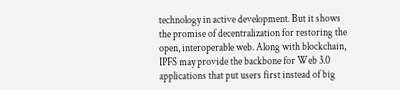technology in active development. But it shows the promise of decentralization for restoring the open, interoperable web. Along with blockchain, IPFS may provide the backbone for Web 3.0 applications that put users first instead of big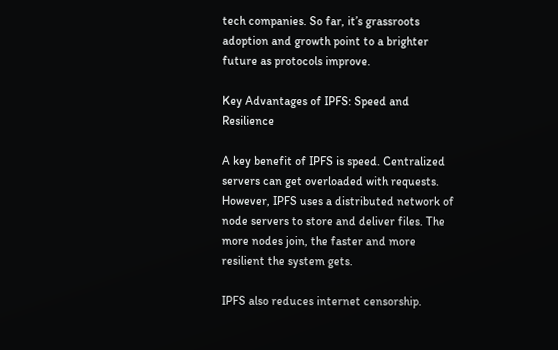tech companies. So far, it’s grassroots adoption and growth point to a brighter future as protocols improve.

Key Advantages of IPFS: Speed and Resilience

A key benefit of IPFS is speed. Centralized servers can get overloaded with requests. However, IPFS uses a distributed network of node servers to store and deliver files. The more nodes join, the faster and more resilient the system gets.

IPFS also reduces internet censorship.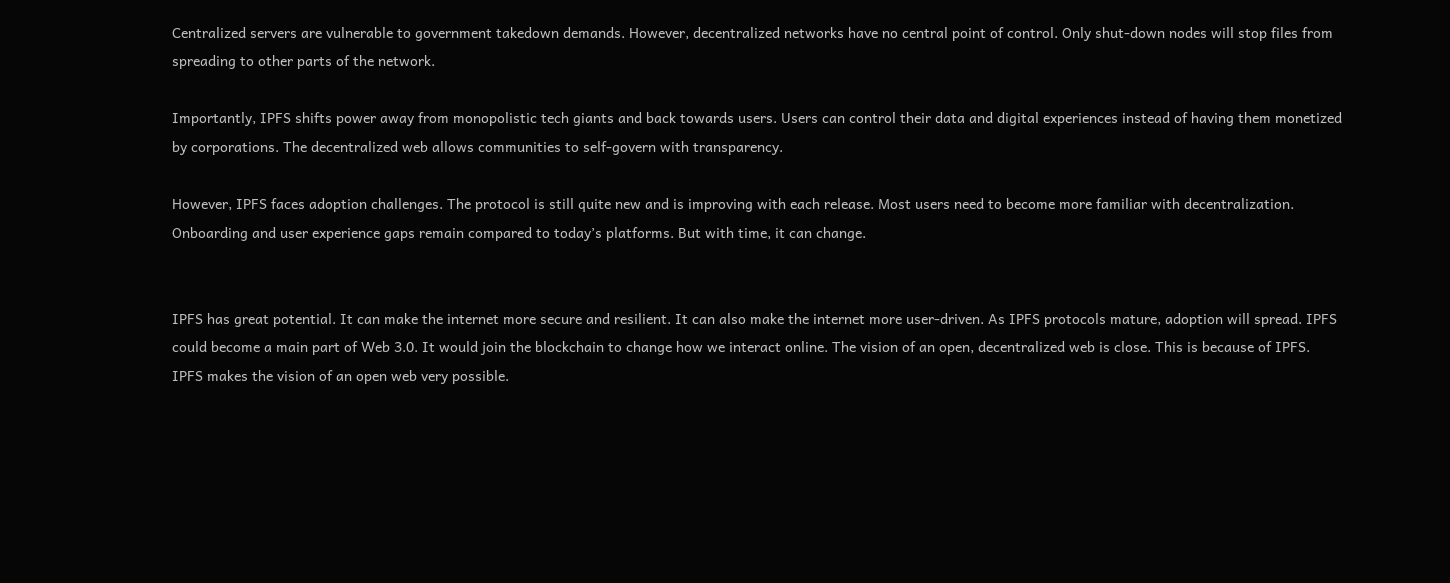Centralized servers are vulnerable to government takedown demands. However, decentralized networks have no central point of control. Only shut-down nodes will stop files from spreading to other parts of the network.

Importantly, IPFS shifts power away from monopolistic tech giants and back towards users. Users can control their data and digital experiences instead of having them monetized by corporations. The decentralized web allows communities to self-govern with transparency.

However, IPFS faces adoption challenges. The protocol is still quite new and is improving with each release. Most users need to become more familiar with decentralization. Onboarding and user experience gaps remain compared to today’s platforms. But with time, it can change.


IPFS has great potential. It can make the internet more secure and resilient. It can also make the internet more user-driven. As IPFS protocols mature, adoption will spread. IPFS could become a main part of Web 3.0. It would join the blockchain to change how we interact online. The vision of an open, decentralized web is close. This is because of IPFS. IPFS makes the vision of an open web very possible.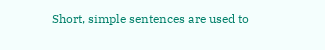Short, simple sentences are used to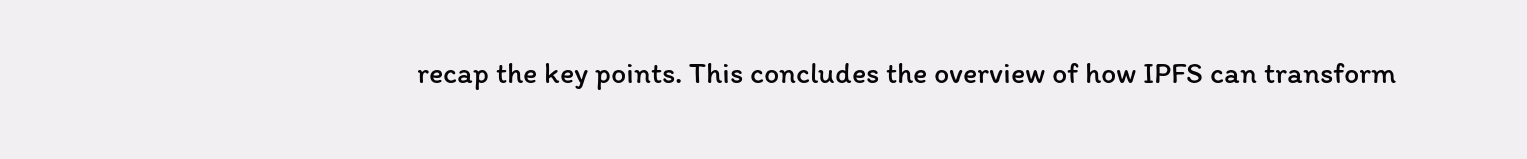recap the key points. This concludes the overview of how IPFS can transform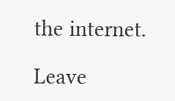the internet.

Leave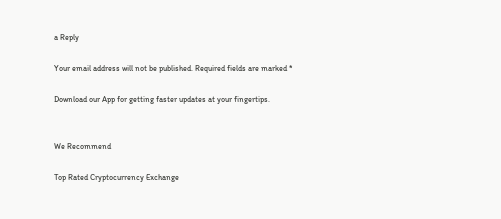a Reply

Your email address will not be published. Required fields are marked *

Download our App for getting faster updates at your fingertips.


We Recommend

Top Rated Cryptocurrency Exchange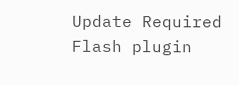Update Required Flash plugin